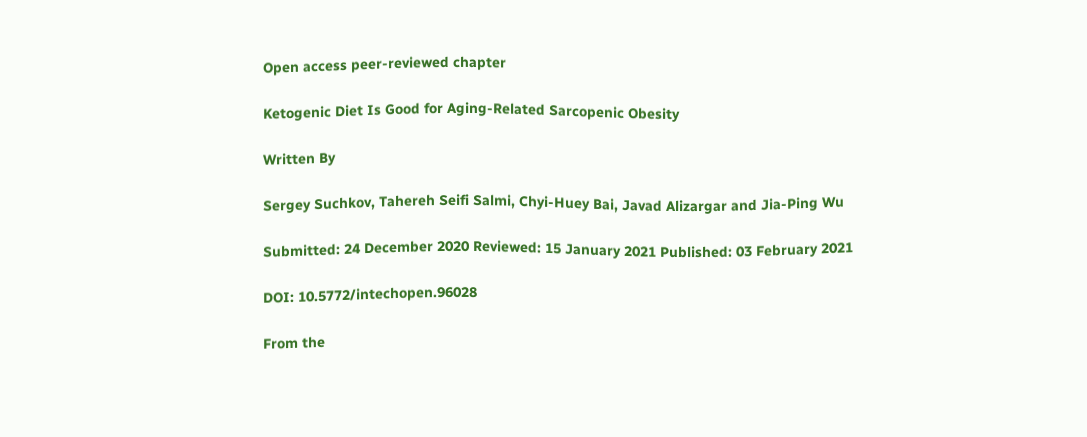Open access peer-reviewed chapter

Ketogenic Diet Is Good for Aging-Related Sarcopenic Obesity

Written By

Sergey Suchkov, Tahereh Seifi Salmi, Chyi-Huey Bai, Javad Alizargar and Jia-Ping Wu

Submitted: 24 December 2020 Reviewed: 15 January 2021 Published: 03 February 2021

DOI: 10.5772/intechopen.96028

From the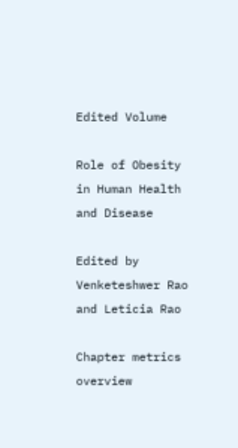Edited Volume

Role of Obesity in Human Health and Disease

Edited by Venketeshwer Rao and Leticia Rao

Chapter metrics overview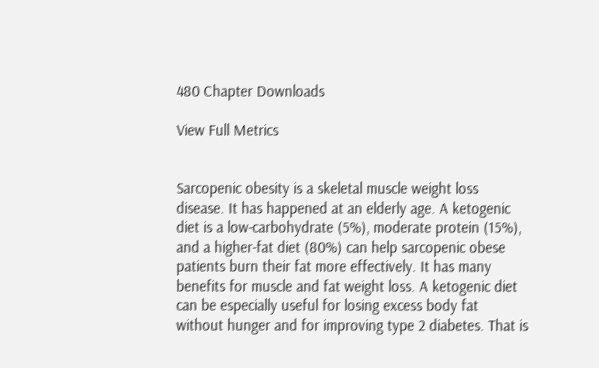480 Chapter Downloads

View Full Metrics


Sarcopenic obesity is a skeletal muscle weight loss disease. It has happened at an elderly age. A ketogenic diet is a low-carbohydrate (5%), moderate protein (15%), and a higher-fat diet (80%) can help sarcopenic obese patients burn their fat more effectively. It has many benefits for muscle and fat weight loss. A ketogenic diet can be especially useful for losing excess body fat without hunger and for improving type 2 diabetes. That is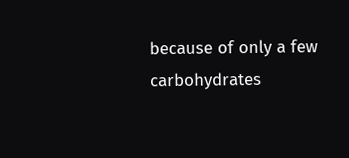because of only a few carbohydrates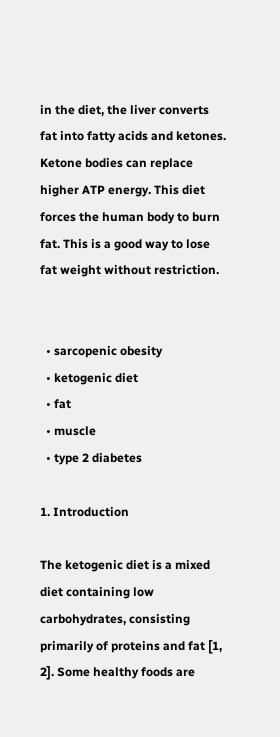in the diet, the liver converts fat into fatty acids and ketones. Ketone bodies can replace higher ATP energy. This diet forces the human body to burn fat. This is a good way to lose fat weight without restriction.


  • sarcopenic obesity
  • ketogenic diet
  • fat
  • muscle
  • type 2 diabetes

1. Introduction

The ketogenic diet is a mixed diet containing low carbohydrates, consisting primarily of proteins and fat [1, 2]. Some healthy foods are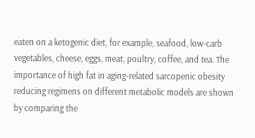eaten on a ketogenic diet, for example, seafood, low-carb vegetables, cheese, eggs, meat, poultry, coffee, and tea. The importance of high fat in aging-related sarcopenic obesity reducing regimens on different metabolic models are shown by comparing the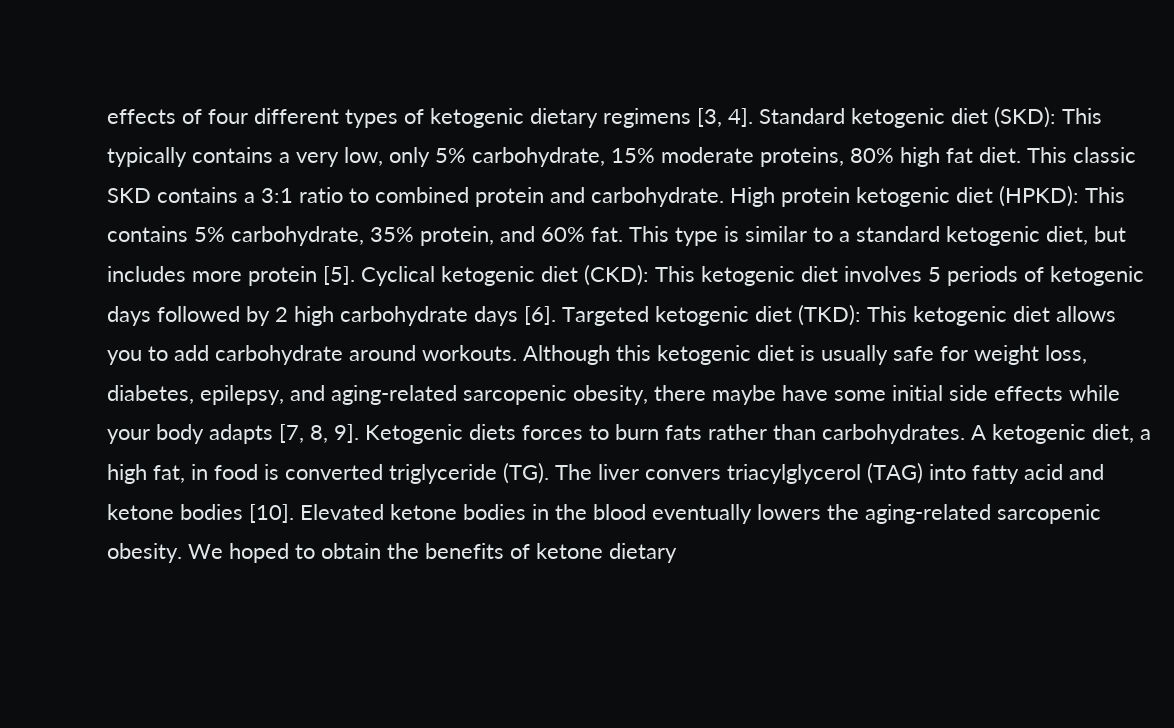effects of four different types of ketogenic dietary regimens [3, 4]. Standard ketogenic diet (SKD): This typically contains a very low, only 5% carbohydrate, 15% moderate proteins, 80% high fat diet. This classic SKD contains a 3:1 ratio to combined protein and carbohydrate. High protein ketogenic diet (HPKD): This contains 5% carbohydrate, 35% protein, and 60% fat. This type is similar to a standard ketogenic diet, but includes more protein [5]. Cyclical ketogenic diet (CKD): This ketogenic diet involves 5 periods of ketogenic days followed by 2 high carbohydrate days [6]. Targeted ketogenic diet (TKD): This ketogenic diet allows you to add carbohydrate around workouts. Although this ketogenic diet is usually safe for weight loss, diabetes, epilepsy, and aging-related sarcopenic obesity, there maybe have some initial side effects while your body adapts [7, 8, 9]. Ketogenic diets forces to burn fats rather than carbohydrates. A ketogenic diet, a high fat, in food is converted triglyceride (TG). The liver convers triacylglycerol (TAG) into fatty acid and ketone bodies [10]. Elevated ketone bodies in the blood eventually lowers the aging-related sarcopenic obesity. We hoped to obtain the benefits of ketone dietary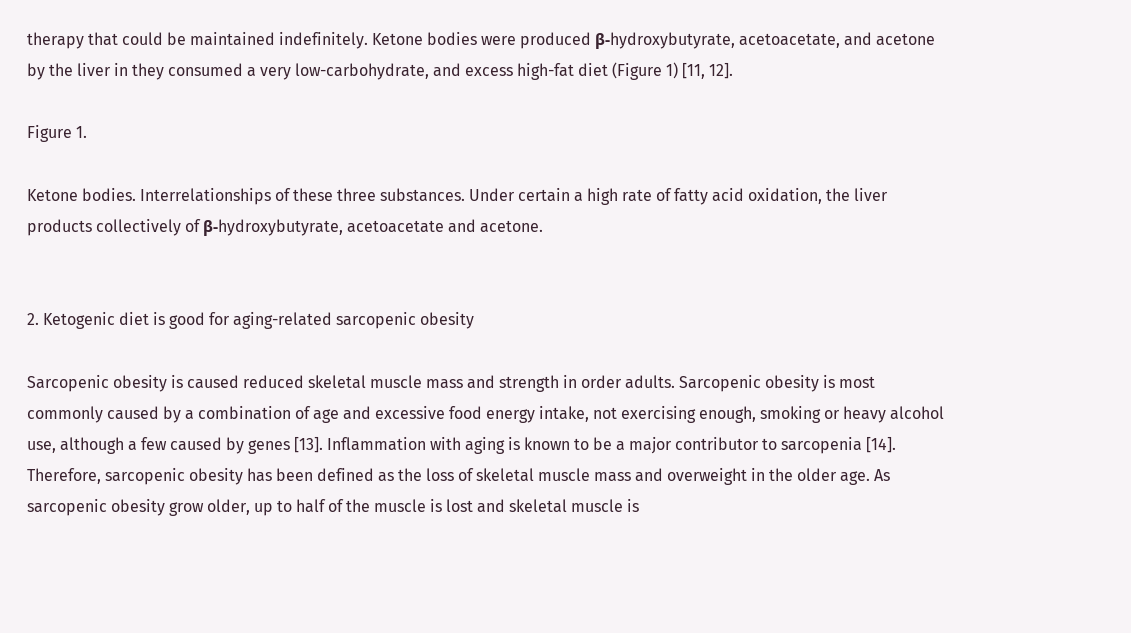therapy that could be maintained indefinitely. Ketone bodies were produced β-hydroxybutyrate, acetoacetate, and acetone by the liver in they consumed a very low-carbohydrate, and excess high-fat diet (Figure 1) [11, 12].

Figure 1.

Ketone bodies. Interrelationships of these three substances. Under certain a high rate of fatty acid oxidation, the liver products collectively of β-hydroxybutyrate, acetoacetate and acetone.


2. Ketogenic diet is good for aging-related sarcopenic obesity

Sarcopenic obesity is caused reduced skeletal muscle mass and strength in order adults. Sarcopenic obesity is most commonly caused by a combination of age and excessive food energy intake, not exercising enough, smoking or heavy alcohol use, although a few caused by genes [13]. Inflammation with aging is known to be a major contributor to sarcopenia [14]. Therefore, sarcopenic obesity has been defined as the loss of skeletal muscle mass and overweight in the older age. As sarcopenic obesity grow older, up to half of the muscle is lost and skeletal muscle is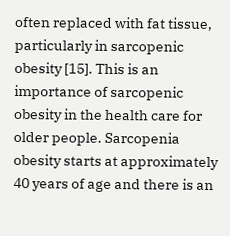often replaced with fat tissue, particularly in sarcopenic obesity [15]. This is an importance of sarcopenic obesity in the health care for older people. Sarcopenia obesity starts at approximately 40 years of age and there is an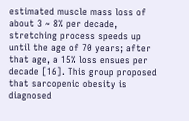estimated muscle mass loss of about 3 ~ 8% per decade, stretching process speeds up until the age of 70 years; after that age, a 15% loss ensues per decade [16]. This group proposed that sarcopenic obesity is diagnosed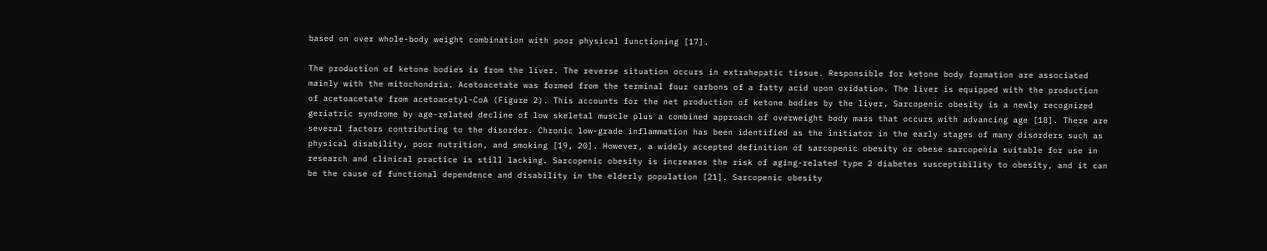based on over whole-body weight combination with poor physical functioning [17].

The production of ketone bodies is from the liver. The reverse situation occurs in extrahepatic tissue. Responsible for ketone body formation are associated mainly with the mitochondria. Acetoacetate was formed from the terminal four carbons of a fatty acid upon oxidation. The liver is equipped with the production of acetoacetate from acetoacetyl-CoA (Figure 2). This accounts for the net production of ketone bodies by the liver. Sarcopenic obesity is a newly recognized geriatric syndrome by age-related decline of low skeletal muscle plus a combined approach of overweight body mass that occurs with advancing age [18]. There are several factors contributing to the disorder. Chronic low-grade inflammation has been identified as the initiator in the early stages of many disorders such as physical disability, poor nutrition, and smoking [19, 20]. However, a widely accepted definition of sarcopenic obesity or obese sarcopenia suitable for use in research and clinical practice is still lacking. Sarcopenic obesity is increases the risk of aging-related type 2 diabetes susceptibility to obesity, and it can be the cause of functional dependence and disability in the elderly population [21]. Sarcopenic obesity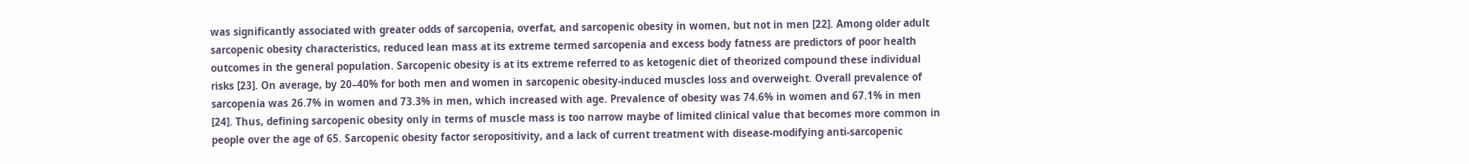was significantly associated with greater odds of sarcopenia, overfat, and sarcopenic obesity in women, but not in men [22]. Among older adult sarcopenic obesity characteristics, reduced lean mass at its extreme termed sarcopenia and excess body fatness are predictors of poor health outcomes in the general population. Sarcopenic obesity is at its extreme referred to as ketogenic diet of theorized compound these individual risks [23]. On average, by 20–40% for both men and women in sarcopenic obesity-induced muscles loss and overweight. Overall prevalence of sarcopenia was 26.7% in women and 73.3% in men, which increased with age. Prevalence of obesity was 74.6% in women and 67.1% in men [24]. Thus, defining sarcopenic obesity only in terms of muscle mass is too narrow maybe of limited clinical value that becomes more common in people over the age of 65. Sarcopenic obesity factor seropositivity, and a lack of current treatment with disease-modifying anti-sarcopenic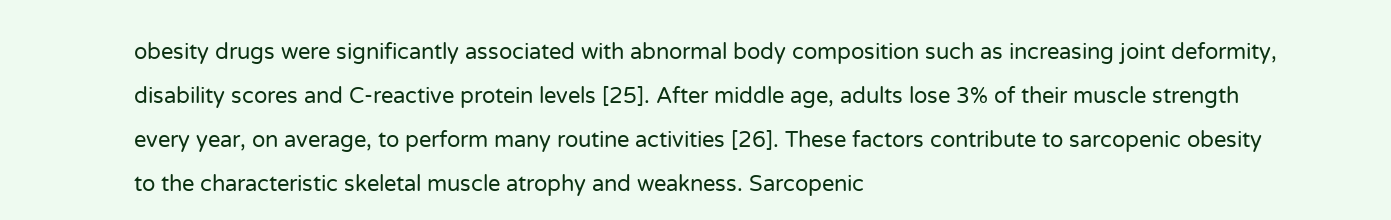obesity drugs were significantly associated with abnormal body composition such as increasing joint deformity, disability scores and C-reactive protein levels [25]. After middle age, adults lose 3% of their muscle strength every year, on average, to perform many routine activities [26]. These factors contribute to sarcopenic obesity to the characteristic skeletal muscle atrophy and weakness. Sarcopenic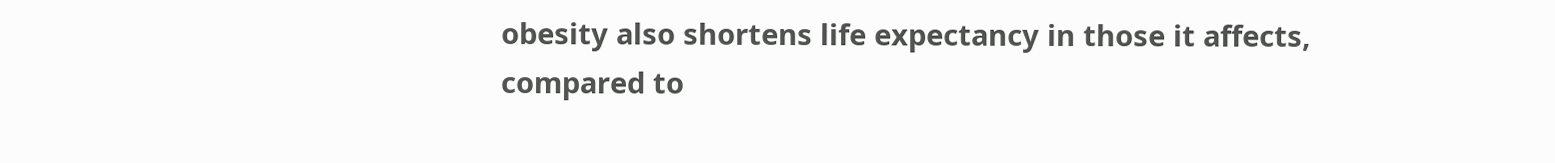obesity also shortens life expectancy in those it affects, compared to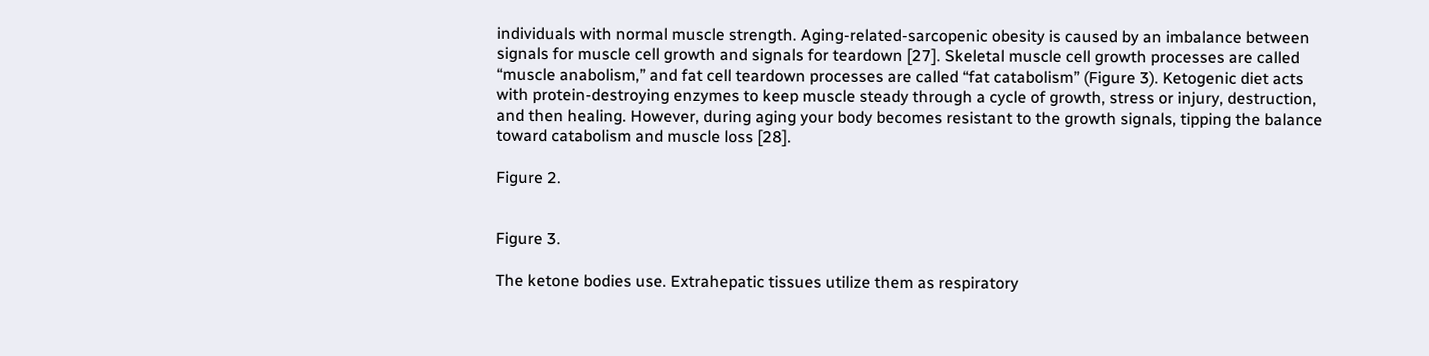individuals with normal muscle strength. Aging-related-sarcopenic obesity is caused by an imbalance between signals for muscle cell growth and signals for teardown [27]. Skeletal muscle cell growth processes are called “muscle anabolism,” and fat cell teardown processes are called “fat catabolism” (Figure 3). Ketogenic diet acts with protein-destroying enzymes to keep muscle steady through a cycle of growth, stress or injury, destruction, and then healing. However, during aging your body becomes resistant to the growth signals, tipping the balance toward catabolism and muscle loss [28].

Figure 2.


Figure 3.

The ketone bodies use. Extrahepatic tissues utilize them as respiratory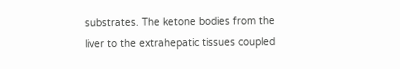substrates. The ketone bodies from the liver to the extrahepatic tissues coupled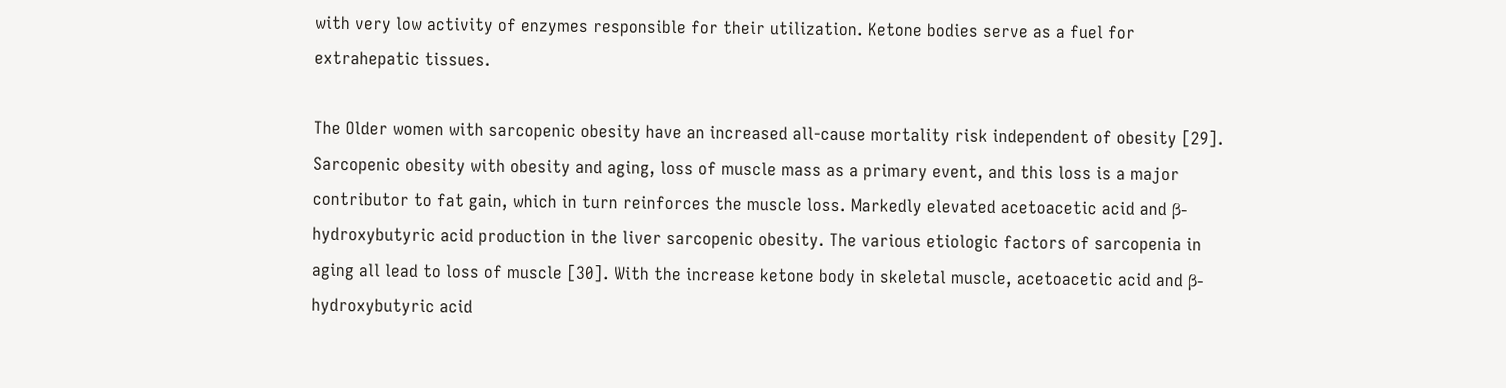with very low activity of enzymes responsible for their utilization. Ketone bodies serve as a fuel for extrahepatic tissues.

The Older women with sarcopenic obesity have an increased all-cause mortality risk independent of obesity [29]. Sarcopenic obesity with obesity and aging, loss of muscle mass as a primary event, and this loss is a major contributor to fat gain, which in turn reinforces the muscle loss. Markedly elevated acetoacetic acid and β-hydroxybutyric acid production in the liver sarcopenic obesity. The various etiologic factors of sarcopenia in aging all lead to loss of muscle [30]. With the increase ketone body in skeletal muscle, acetoacetic acid and β-hydroxybutyric acid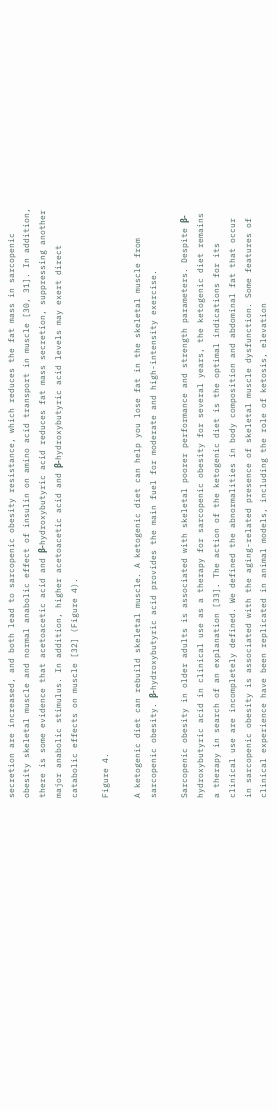secretion are increased, and both lead to sarcopenic obesity resistance, which reduces the fat mass in sarcopenic obesity skeletal muscle and normal anabolic effect of insulin on amino acid transport in muscle [30, 31]. In addition, there is some evidence that acetoacetic acid and β-hydroxybutyric acid reduces fat mass secretion, suppressing another major anabolic stimulus. In addition, higher acetoacetic acid and β-hydroxybutyric acid levels may exert direct catabolic effects on muscle [32] (Figure 4).

Figure 4.

A ketogenic diet can rebuild skeletal muscle. A ketogenic diet can help you lose fat in the skeletal muscle from sarcopenic obesity. β-hydroxybutyric acid provides the main fuel for moderate and high-intensity exercise.

Sarcopenic obesity in older adults is associated with skeletal poorer performance and strength parameters. Despite β-hydroxybutyric acid in clinical use as a therapy for sarcopenic obesity for several years, the ketogenic diet remains a therapy in search of an explanation [33]. The action of the ketogenic diet is the optimal indications for its clinical use are incompletely defined. We defined the abnormalities in body composition and abdominal fat that occur in sarcopenic obesity is associated with the aging-related presence of skeletal muscle dysfunction. Some features of clinical experience have been replicated in animal models, including the role of ketosis, elevation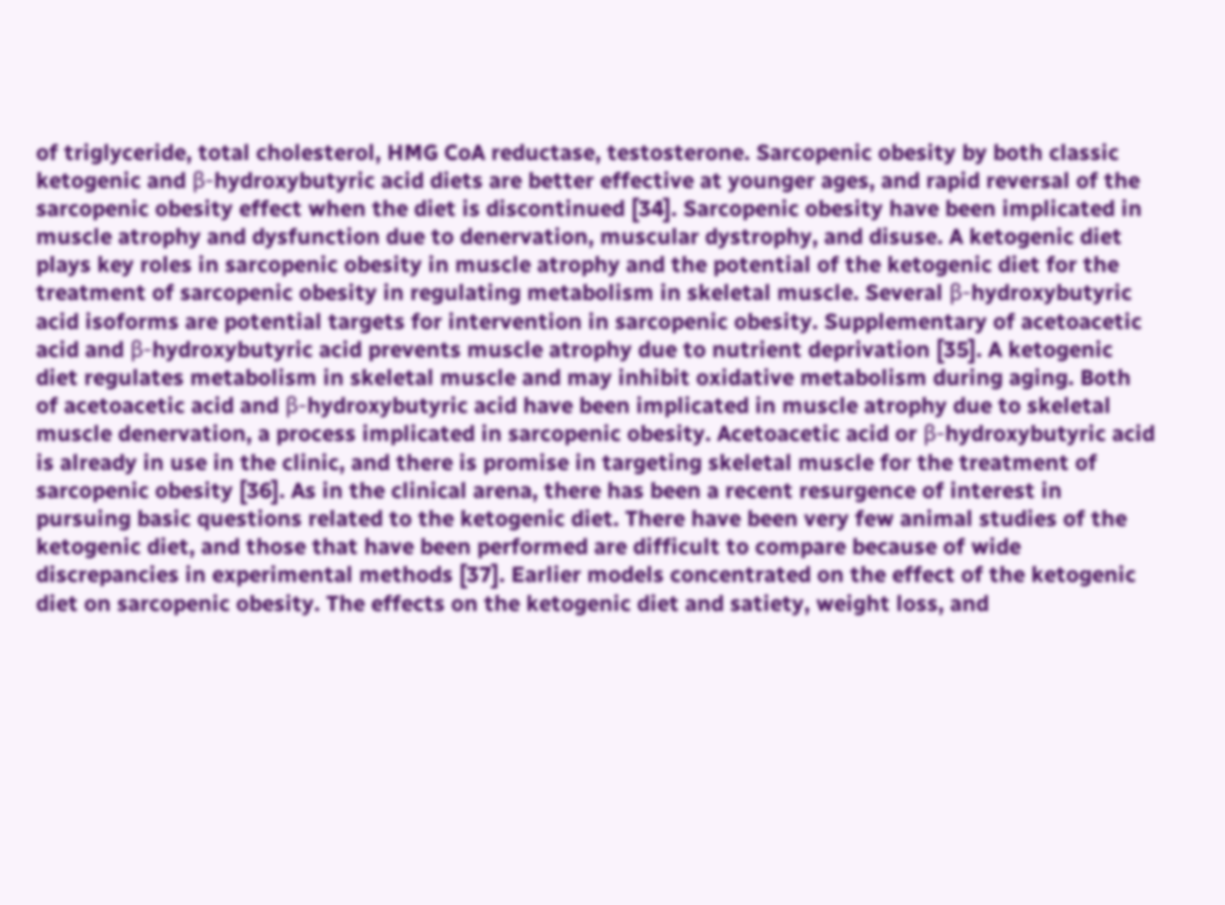of triglyceride, total cholesterol, HMG CoA reductase, testosterone. Sarcopenic obesity by both classic ketogenic and β-hydroxybutyric acid diets are better effective at younger ages, and rapid reversal of the sarcopenic obesity effect when the diet is discontinued [34]. Sarcopenic obesity have been implicated in muscle atrophy and dysfunction due to denervation, muscular dystrophy, and disuse. A ketogenic diet plays key roles in sarcopenic obesity in muscle atrophy and the potential of the ketogenic diet for the treatment of sarcopenic obesity in regulating metabolism in skeletal muscle. Several β-hydroxybutyric acid isoforms are potential targets for intervention in sarcopenic obesity. Supplementary of acetoacetic acid and β-hydroxybutyric acid prevents muscle atrophy due to nutrient deprivation [35]. A ketogenic diet regulates metabolism in skeletal muscle and may inhibit oxidative metabolism during aging. Both of acetoacetic acid and β-hydroxybutyric acid have been implicated in muscle atrophy due to skeletal muscle denervation, a process implicated in sarcopenic obesity. Acetoacetic acid or β-hydroxybutyric acid is already in use in the clinic, and there is promise in targeting skeletal muscle for the treatment of sarcopenic obesity [36]. As in the clinical arena, there has been a recent resurgence of interest in pursuing basic questions related to the ketogenic diet. There have been very few animal studies of the ketogenic diet, and those that have been performed are difficult to compare because of wide discrepancies in experimental methods [37]. Earlier models concentrated on the effect of the ketogenic diet on sarcopenic obesity. The effects on the ketogenic diet and satiety, weight loss, and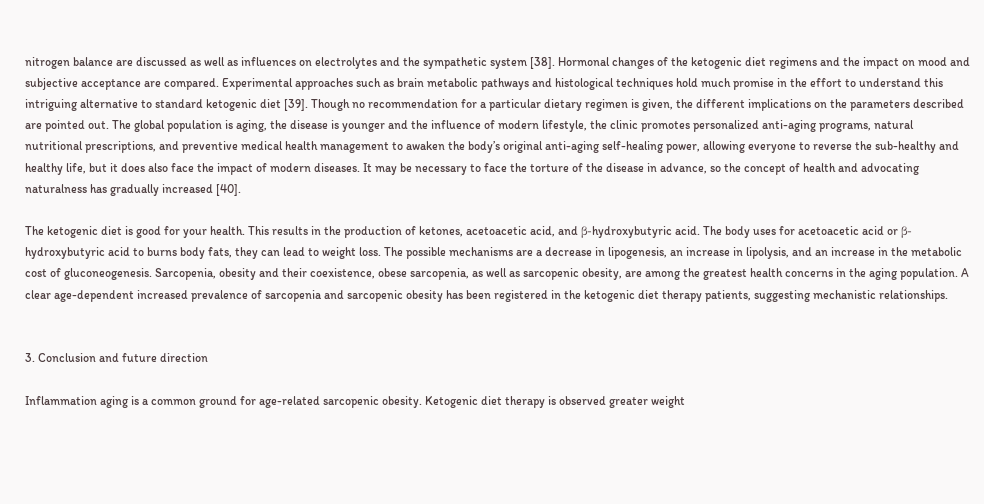nitrogen balance are discussed as well as influences on electrolytes and the sympathetic system [38]. Hormonal changes of the ketogenic diet regimens and the impact on mood and subjective acceptance are compared. Experimental approaches such as brain metabolic pathways and histological techniques hold much promise in the effort to understand this intriguing alternative to standard ketogenic diet [39]. Though no recommendation for a particular dietary regimen is given, the different implications on the parameters described are pointed out. The global population is aging, the disease is younger and the influence of modern lifestyle, the clinic promotes personalized anti-aging programs, natural nutritional prescriptions, and preventive medical health management to awaken the body’s original anti-aging self-healing power, allowing everyone to reverse the sub-healthy and healthy life, but it does also face the impact of modern diseases. It may be necessary to face the torture of the disease in advance, so the concept of health and advocating naturalness has gradually increased [40].

The ketogenic diet is good for your health. This results in the production of ketones, acetoacetic acid, and β-hydroxybutyric acid. The body uses for acetoacetic acid or β-hydroxybutyric acid to burns body fats, they can lead to weight loss. The possible mechanisms are a decrease in lipogenesis, an increase in lipolysis, and an increase in the metabolic cost of gluconeogenesis. Sarcopenia, obesity and their coexistence, obese sarcopenia, as well as sarcopenic obesity, are among the greatest health concerns in the aging population. A clear age-dependent increased prevalence of sarcopenia and sarcopenic obesity has been registered in the ketogenic diet therapy patients, suggesting mechanistic relationships.


3. Conclusion and future direction

Inflammation aging is a common ground for age-related sarcopenic obesity. Ketogenic diet therapy is observed greater weight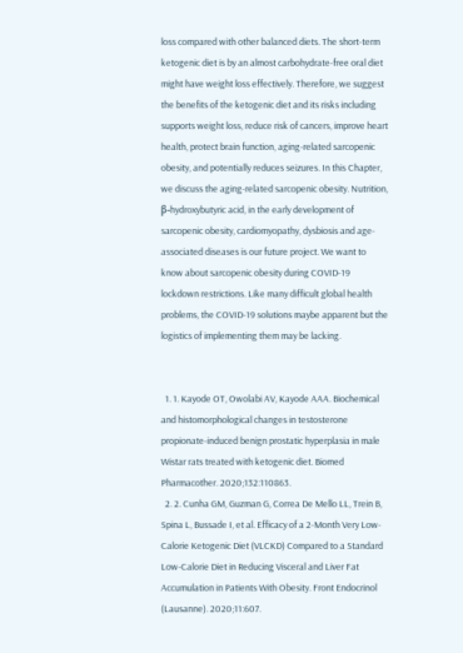loss compared with other balanced diets. The short-term ketogenic diet is by an almost carbohydrate-free oral diet might have weight loss effectively. Therefore, we suggest the benefits of the ketogenic diet and its risks including supports weight loss, reduce risk of cancers, improve heart health, protect brain function, aging-related sarcopenic obesity, and potentially reduces seizures. In this Chapter, we discuss the aging-related sarcopenic obesity. Nutrition, β-hydroxybutyric acid, in the early development of sarcopenic obesity, cardiomyopathy, dysbiosis and age-associated diseases is our future project. We want to know about sarcopenic obesity during COVID-19 lockdown restrictions. Like many difficult global health problems, the COVID-19 solutions maybe apparent but the logistics of implementing them may be lacking.


  1. 1. Kayode OT, Owolabi AV, Kayode AAA. Biochemical and histomorphological changes in testosterone propionate-induced benign prostatic hyperplasia in male Wistar rats treated with ketogenic diet. Biomed Pharmacother. 2020;132:110863.
  2. 2. Cunha GM, Guzman G, Correa De Mello LL, Trein B, Spina L, Bussade I, et al. Efficacy of a 2-Month Very Low-Calorie Ketogenic Diet (VLCKD) Compared to a Standard Low-Calorie Diet in Reducing Visceral and Liver Fat Accumulation in Patients With Obesity. Front Endocrinol (Lausanne). 2020;11:607.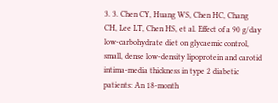3. 3. Chen CY, Huang WS, Chen HC, Chang CH, Lee LT, Chen HS, et al. Effect of a 90 g/day low-carbohydrate diet on glycaemic control, small, dense low-density lipoprotein and carotid intima-media thickness in type 2 diabetic patients: An 18-month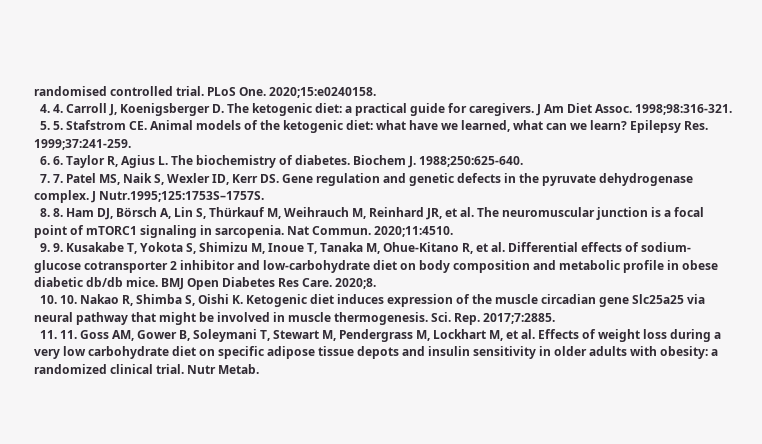randomised controlled trial. PLoS One. 2020;15:e0240158.
  4. 4. Carroll J, Koenigsberger D. The ketogenic diet: a practical guide for caregivers. J Am Diet Assoc. 1998;98:316-321.
  5. 5. Stafstrom CE. Animal models of the ketogenic diet: what have we learned, what can we learn? Epilepsy Res. 1999;37:241-259.
  6. 6. Taylor R, Agius L. The biochemistry of diabetes. Biochem J. 1988;250:625-640.
  7. 7. Patel MS, Naik S, Wexler ID, Kerr DS. Gene regulation and genetic defects in the pyruvate dehydrogenase complex. J Nutr.1995;125:1753S–1757S.
  8. 8. Ham DJ, Börsch A, Lin S, Thürkauf M, Weihrauch M, Reinhard JR, et al. The neuromuscular junction is a focal point of mTORC1 signaling in sarcopenia. Nat Commun. 2020;11:4510.
  9. 9. Kusakabe T, Yokota S, Shimizu M, Inoue T, Tanaka M, Ohue-Kitano R, et al. Differential effects of sodium-glucose cotransporter 2 inhibitor and low-carbohydrate diet on body composition and metabolic profile in obese diabetic db/db mice. BMJ Open Diabetes Res Care. 2020;8.
  10. 10. Nakao R, Shimba S, Oishi K. Ketogenic diet induces expression of the muscle circadian gene Slc25a25 via neural pathway that might be involved in muscle thermogenesis. Sci. Rep. 2017;7:2885.
  11. 11. Goss AM, Gower B, Soleymani T, Stewart M, Pendergrass M, Lockhart M, et al. Effects of weight loss during a very low carbohydrate diet on specific adipose tissue depots and insulin sensitivity in older adults with obesity: a randomized clinical trial. Nutr Metab.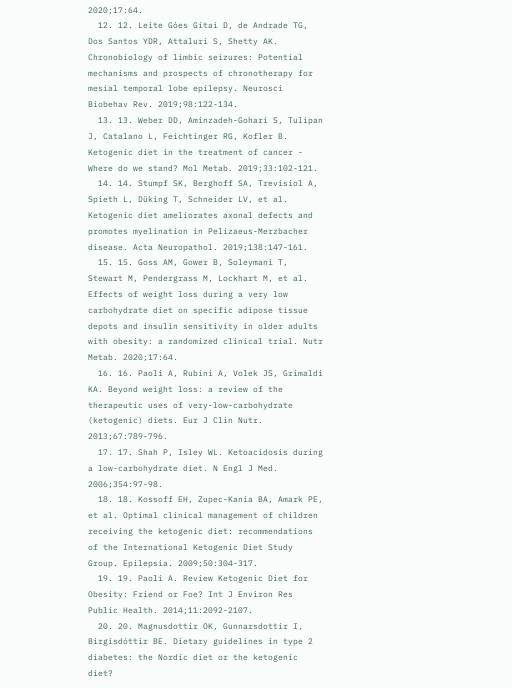2020;17:64.
  12. 12. Leite Góes Gitai D, de Andrade TG, Dos Santos YDR, Attaluri S, Shetty AK. Chronobiology of limbic seizures: Potential mechanisms and prospects of chronotherapy for mesial temporal lobe epilepsy. Neurosci Biobehav Rev. 2019;98:122-134.
  13. 13. Weber DD, Aminzadeh-Gohari S, Tulipan J, Catalano L, Feichtinger RG, Kofler B. Ketogenic diet in the treatment of cancer - Where do we stand? Mol Metab. 2019;33:102-121.
  14. 14. Stumpf SK, Berghoff SA, Trevisiol A, Spieth L, Düking T, Schneider LV, et al. Ketogenic diet ameliorates axonal defects and promotes myelination in Pelizaeus-Merzbacher disease. Acta Neuropathol. 2019;138:147-161.
  15. 15. Goss AM, Gower B, Soleymani T, Stewart M, Pendergrass M, Lockhart M, et al. Effects of weight loss during a very low carbohydrate diet on specific adipose tissue depots and insulin sensitivity in older adults with obesity: a randomized clinical trial. Nutr Metab. 2020;17:64.
  16. 16. Paoli A, Rubini A, Volek JS, Grimaldi KA. Beyond weight loss: a review of the therapeutic uses of very-low-carbohydrate (ketogenic) diets. Eur J Clin Nutr. 2013;67:789-796.
  17. 17. Shah P, Isley WL. Ketoacidosis during a low-carbohydrate diet. N Engl J Med. 2006;354:97-98.
  18. 18. Kossoff EH, Zupec-Kania BA, Amark PE, et al. Optimal clinical management of children receiving the ketogenic diet: recommendations of the International Ketogenic Diet Study Group. Epilepsia. 2009;50:304-317.
  19. 19. Paoli A. Review Ketogenic Diet for Obesity: Friend or Foe? Int J Environ Res Public Health. 2014;11:2092-2107.
  20. 20. Magnusdottir OK, Gunnarsdottir I, Birgisdóttir BE. Dietary guidelines in type 2 diabetes: the Nordic diet or the ketogenic diet?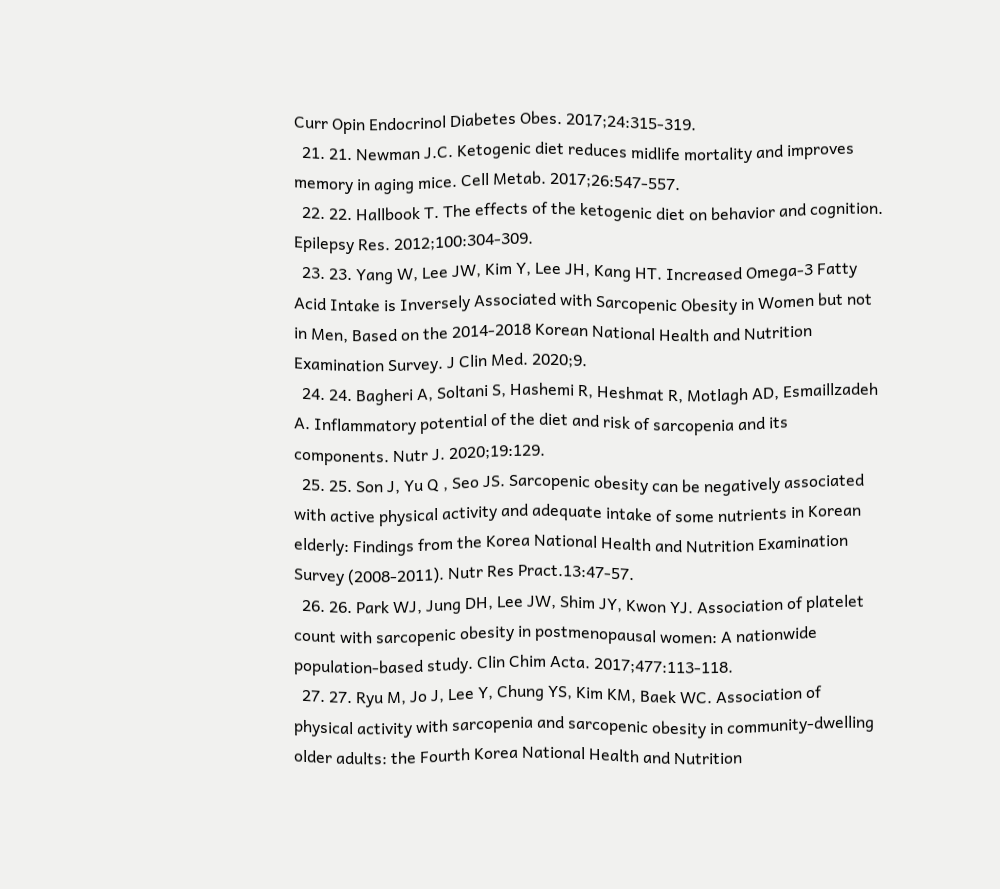Curr Opin Endocrinol Diabetes Obes. 2017;24:315-319.
  21. 21. Newman J.C. Ketogenic diet reduces midlife mortality and improves memory in aging mice. Cell Metab. 2017;26:547-557.
  22. 22. Hallbook T. The effects of the ketogenic diet on behavior and cognition. Epilepsy Res. 2012;100:304-309.
  23. 23. Yang W, Lee JW, Kim Y, Lee JH, Kang HT. Increased Omega-3 Fatty Acid Intake is Inversely Associated with Sarcopenic Obesity in Women but not in Men, Based on the 2014-2018 Korean National Health and Nutrition Examination Survey. J Clin Med. 2020;9.
  24. 24. Bagheri A, Soltani S, Hashemi R, Heshmat R, Motlagh AD, Esmaillzadeh A. Inflammatory potential of the diet and risk of sarcopenia and its components. Nutr J. 2020;19:129.
  25. 25. Son J, Yu Q , Seo JS. Sarcopenic obesity can be negatively associated with active physical activity and adequate intake of some nutrients in Korean elderly: Findings from the Korea National Health and Nutrition Examination Survey (2008-2011). Nutr Res Pract.13:47-57.
  26. 26. Park WJ, Jung DH, Lee JW, Shim JY, Kwon YJ. Association of platelet count with sarcopenic obesity in postmenopausal women: A nationwide population-based study. Clin Chim Acta. 2017;477:113-118.
  27. 27. Ryu M, Jo J, Lee Y, Chung YS, Kim KM, Baek WC. Association of physical activity with sarcopenia and sarcopenic obesity in community-dwelling older adults: the Fourth Korea National Health and Nutrition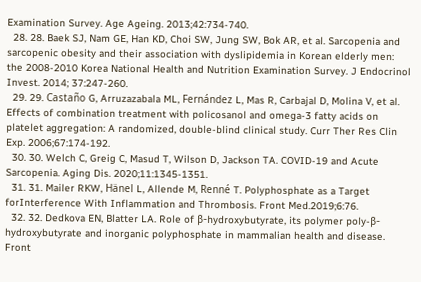Examination Survey. Age Ageing. 2013;42:734-740.
  28. 28. Baek SJ, Nam GE, Han KD, Choi SW, Jung SW, Bok AR, et al. Sarcopenia and sarcopenic obesity and their association with dyslipidemia in Korean elderly men: the 2008-2010 Korea National Health and Nutrition Examination Survey. J Endocrinol Invest. 2014; 37:247-260.
  29. 29. Castaño G, Arruzazabala ML, Fernández L, Mas R, Carbajal D, Molina V, et al. Effects of combination treatment with policosanol and omega-3 fatty acids on platelet aggregation: A randomized, double-blind clinical study. Curr Ther Res Clin Exp. 2006;67:174-192.
  30. 30. Welch C, Greig C, Masud T, Wilson D, Jackson TA. COVID-19 and Acute Sarcopenia. Aging Dis. 2020;11:1345-1351.
  31. 31. Mailer RKW, Hänel L, Allende M, Renné T. Polyphosphate as a Target forInterference With Inflammation and Thrombosis. Front Med.2019;6:76.
  32. 32. Dedkova EN, Blatter LA. Role of β-hydroxybutyrate, its polymer poly-β-hydroxybutyrate and inorganic polyphosphate in mammalian health and disease. Front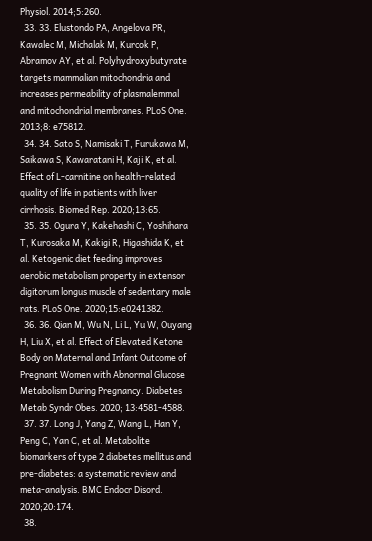Physiol. 2014;5:260.
  33. 33. Elustondo PA, Angelova PR, Kawalec M, Michalak M, Kurcok P, Abramov AY, et al. Polyhydroxybutyrate targets mammalian mitochondria and increases permeability of plasmalemmal and mitochondrial membranes. PLoS One. 2013;8: e75812.
  34. 34. Sato S, Namisaki T, Furukawa M, Saikawa S, Kawaratani H, Kaji K, et al. Effect of L-carnitine on health-related quality of life in patients with liver cirrhosis. Biomed Rep. 2020;13:65.
  35. 35. Ogura Y, Kakehashi C, Yoshihara T, Kurosaka M, Kakigi R, Higashida K, et al. Ketogenic diet feeding improves aerobic metabolism property in extensor digitorum longus muscle of sedentary male rats. PLoS One. 2020;15:e0241382.
  36. 36. Qian M, Wu N, Li L, Yu W, Ouyang H, Liu X, et al. Effect of Elevated Ketone Body on Maternal and Infant Outcome of Pregnant Women with Abnormal Glucose Metabolism During Pregnancy. Diabetes Metab Syndr Obes. 2020; 13:4581-4588.
  37. 37. Long J, Yang Z, Wang L, Han Y, Peng C, Yan C, et al. Metabolite biomarkers of type 2 diabetes mellitus and pre-diabetes: a systematic review and meta-analysis. BMC Endocr Disord. 2020;20:174.
  38.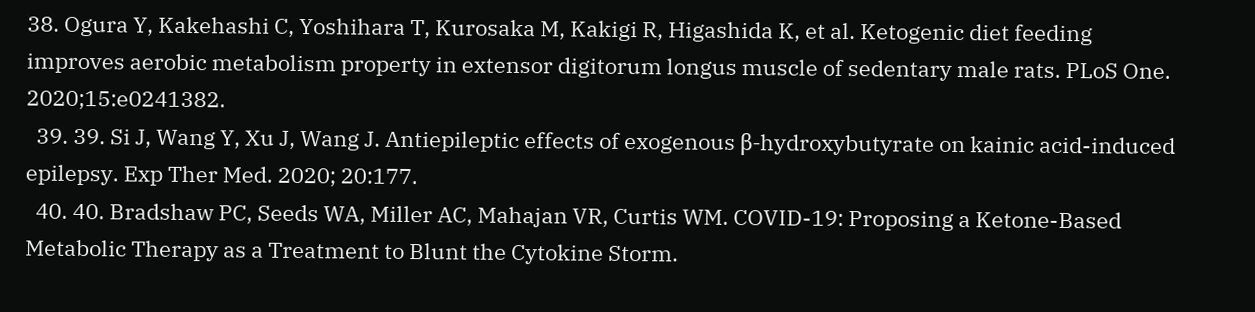38. Ogura Y, Kakehashi C, Yoshihara T, Kurosaka M, Kakigi R, Higashida K, et al. Ketogenic diet feeding improves aerobic metabolism property in extensor digitorum longus muscle of sedentary male rats. PLoS One. 2020;15:e0241382.
  39. 39. Si J, Wang Y, Xu J, Wang J. Antiepileptic effects of exogenous β-hydroxybutyrate on kainic acid-induced epilepsy. Exp Ther Med. 2020; 20:177.
  40. 40. Bradshaw PC, Seeds WA, Miller AC, Mahajan VR, Curtis WM. COVID-19: Proposing a Ketone-Based Metabolic Therapy as a Treatment to Blunt the Cytokine Storm.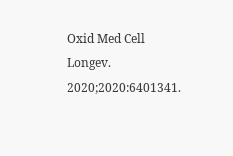Oxid Med Cell Longev. 2020;2020:6401341.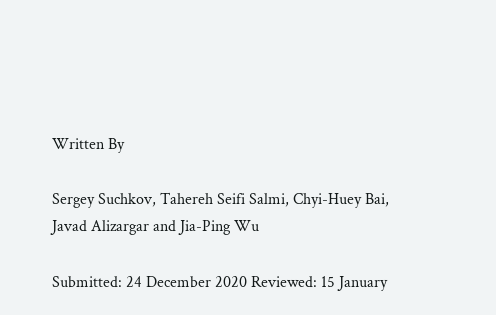Written By

Sergey Suchkov, Tahereh Seifi Salmi, Chyi-Huey Bai, Javad Alizargar and Jia-Ping Wu

Submitted: 24 December 2020 Reviewed: 15 January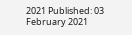2021 Published: 03 February 2021